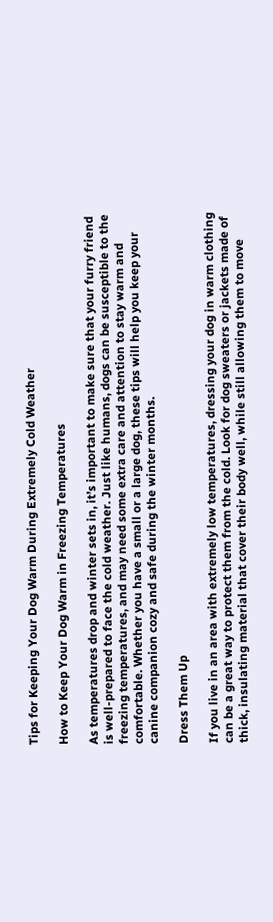Tips for Keeping Your Dog Warm During Extremely Cold Weather

How to Keep Your Dog Warm in Freezing Temperatures

As temperatures drop and winter sets in, it’s important to make sure that your furry friend is well-prepared to face the cold weather. Just like humans, dogs can be susceptible to the freezing temperatures, and may need some extra care and attention to stay warm and comfortable. Whether you have a small or a large dog, these tips will help you keep your canine companion cozy and safe during the winter months.

Dress Them Up

If you live in an area with extremely low temperatures, dressing your dog in warm clothing can be a great way to protect them from the cold. Look for dog sweaters or jackets made of thick, insulating material that cover their body well, while still allowing them to move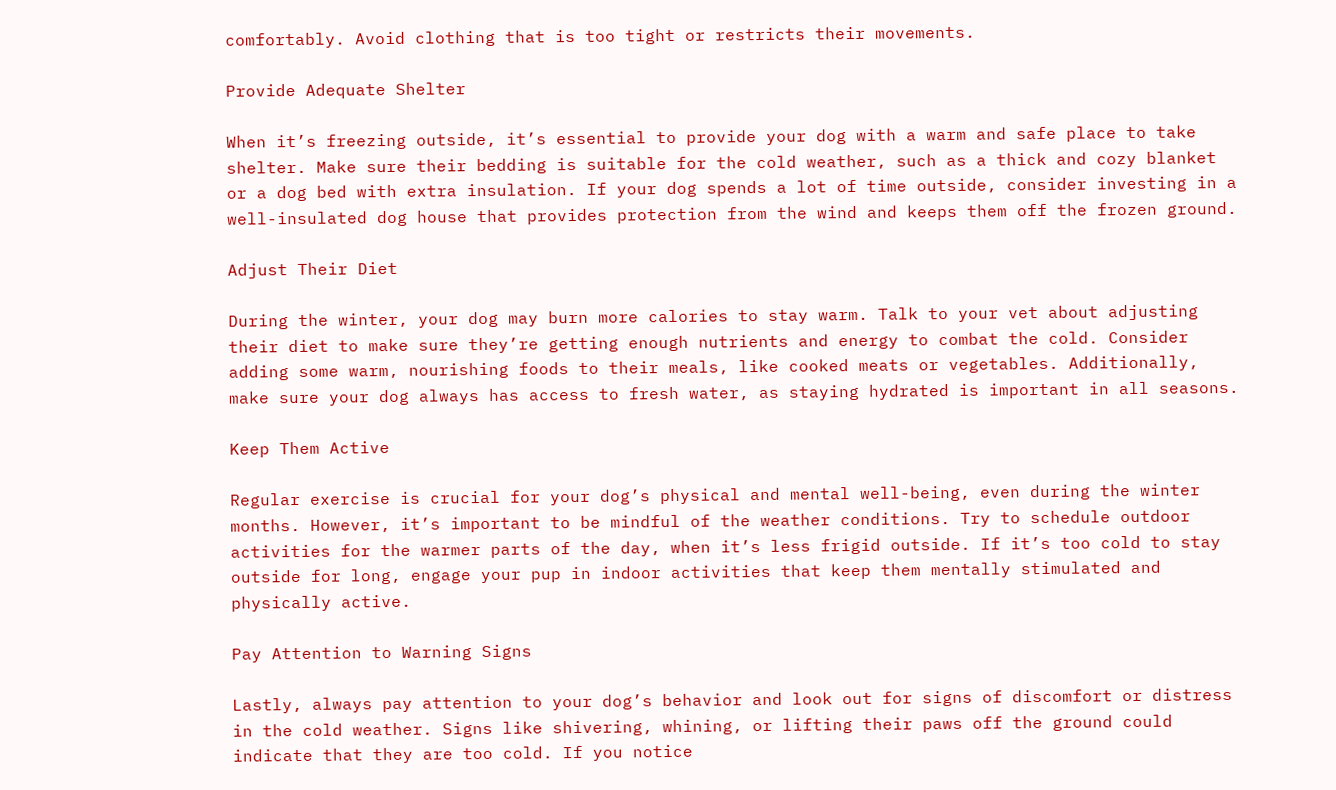comfortably. Avoid clothing that is too tight or restricts their movements.

Provide Adequate Shelter

When it’s freezing outside, it’s essential to provide your dog with a warm and safe place to take shelter. Make sure their bedding is suitable for the cold weather, such as a thick and cozy blanket or a dog bed with extra insulation. If your dog spends a lot of time outside, consider investing in a well-insulated dog house that provides protection from the wind and keeps them off the frozen ground.

Adjust Their Diet

During the winter, your dog may burn more calories to stay warm. Talk to your vet about adjusting their diet to make sure they’re getting enough nutrients and energy to combat the cold. Consider adding some warm, nourishing foods to their meals, like cooked meats or vegetables. Additionally, make sure your dog always has access to fresh water, as staying hydrated is important in all seasons.

Keep Them Active

Regular exercise is crucial for your dog’s physical and mental well-being, even during the winter months. However, it’s important to be mindful of the weather conditions. Try to schedule outdoor activities for the warmer parts of the day, when it’s less frigid outside. If it’s too cold to stay outside for long, engage your pup in indoor activities that keep them mentally stimulated and physically active.

Pay Attention to Warning Signs

Lastly, always pay attention to your dog’s behavior and look out for signs of discomfort or distress in the cold weather. Signs like shivering, whining, or lifting their paws off the ground could indicate that they are too cold. If you notice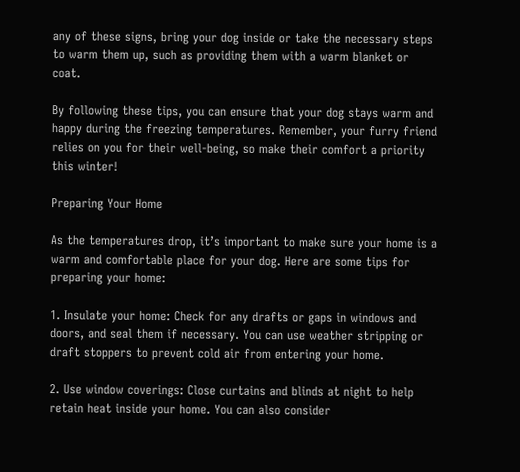any of these signs, bring your dog inside or take the necessary steps to warm them up, such as providing them with a warm blanket or coat.

By following these tips, you can ensure that your dog stays warm and happy during the freezing temperatures. Remember, your furry friend relies on you for their well-being, so make their comfort a priority this winter!

Preparing Your Home

As the temperatures drop, it’s important to make sure your home is a warm and comfortable place for your dog. Here are some tips for preparing your home:

1. Insulate your home: Check for any drafts or gaps in windows and doors, and seal them if necessary. You can use weather stripping or draft stoppers to prevent cold air from entering your home.

2. Use window coverings: Close curtains and blinds at night to help retain heat inside your home. You can also consider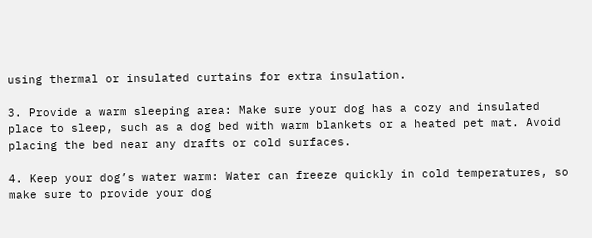using thermal or insulated curtains for extra insulation.

3. Provide a warm sleeping area: Make sure your dog has a cozy and insulated place to sleep, such as a dog bed with warm blankets or a heated pet mat. Avoid placing the bed near any drafts or cold surfaces.

4. Keep your dog’s water warm: Water can freeze quickly in cold temperatures, so make sure to provide your dog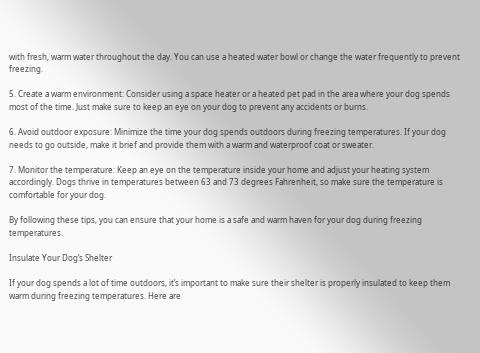with fresh, warm water throughout the day. You can use a heated water bowl or change the water frequently to prevent freezing.

5. Create a warm environment: Consider using a space heater or a heated pet pad in the area where your dog spends most of the time. Just make sure to keep an eye on your dog to prevent any accidents or burns.

6. Avoid outdoor exposure: Minimize the time your dog spends outdoors during freezing temperatures. If your dog needs to go outside, make it brief and provide them with a warm and waterproof coat or sweater.

7. Monitor the temperature: Keep an eye on the temperature inside your home and adjust your heating system accordingly. Dogs thrive in temperatures between 63 and 73 degrees Fahrenheit, so make sure the temperature is comfortable for your dog.

By following these tips, you can ensure that your home is a safe and warm haven for your dog during freezing temperatures.

Insulate Your Dog’s Shelter

If your dog spends a lot of time outdoors, it’s important to make sure their shelter is properly insulated to keep them warm during freezing temperatures. Here are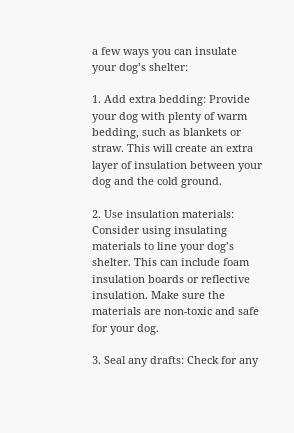a few ways you can insulate your dog’s shelter:

1. Add extra bedding: Provide your dog with plenty of warm bedding, such as blankets or straw. This will create an extra layer of insulation between your dog and the cold ground.

2. Use insulation materials: Consider using insulating materials to line your dog’s shelter. This can include foam insulation boards or reflective insulation. Make sure the materials are non-toxic and safe for your dog.

3. Seal any drafts: Check for any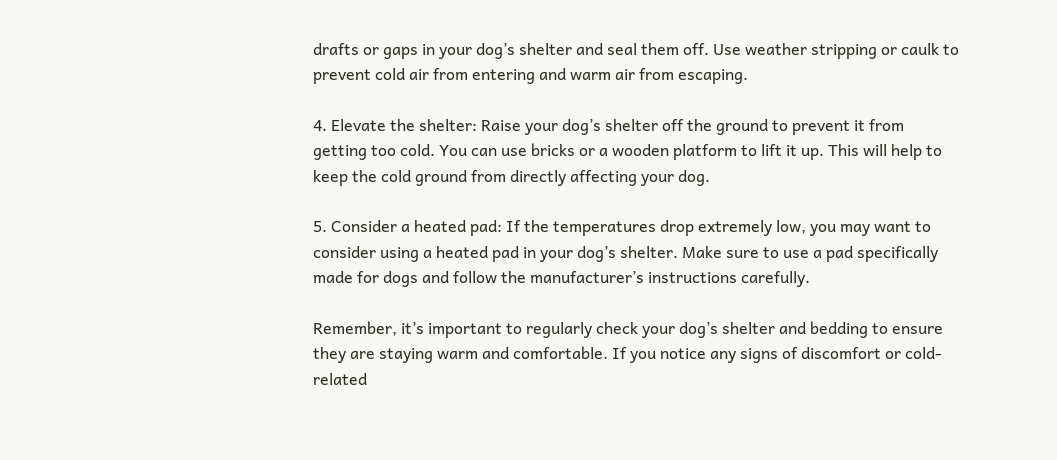drafts or gaps in your dog’s shelter and seal them off. Use weather stripping or caulk to prevent cold air from entering and warm air from escaping.

4. Elevate the shelter: Raise your dog’s shelter off the ground to prevent it from getting too cold. You can use bricks or a wooden platform to lift it up. This will help to keep the cold ground from directly affecting your dog.

5. Consider a heated pad: If the temperatures drop extremely low, you may want to consider using a heated pad in your dog’s shelter. Make sure to use a pad specifically made for dogs and follow the manufacturer’s instructions carefully.

Remember, it’s important to regularly check your dog’s shelter and bedding to ensure they are staying warm and comfortable. If you notice any signs of discomfort or cold-related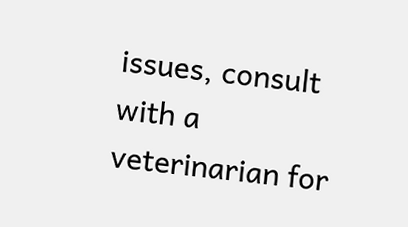issues, consult with a veterinarian for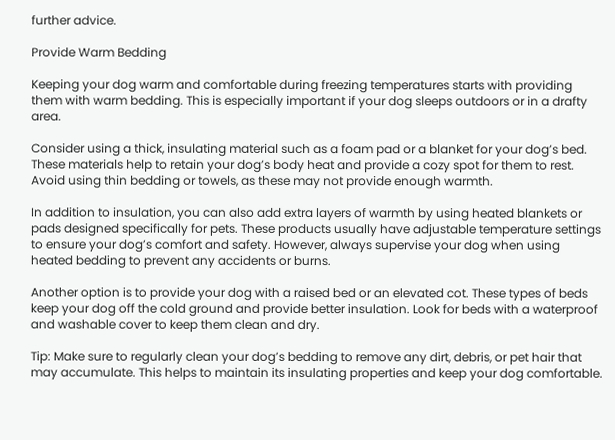further advice.

Provide Warm Bedding

Keeping your dog warm and comfortable during freezing temperatures starts with providing them with warm bedding. This is especially important if your dog sleeps outdoors or in a drafty area.

Consider using a thick, insulating material such as a foam pad or a blanket for your dog’s bed. These materials help to retain your dog’s body heat and provide a cozy spot for them to rest. Avoid using thin bedding or towels, as these may not provide enough warmth.

In addition to insulation, you can also add extra layers of warmth by using heated blankets or pads designed specifically for pets. These products usually have adjustable temperature settings to ensure your dog’s comfort and safety. However, always supervise your dog when using heated bedding to prevent any accidents or burns.

Another option is to provide your dog with a raised bed or an elevated cot. These types of beds keep your dog off the cold ground and provide better insulation. Look for beds with a waterproof and washable cover to keep them clean and dry.

Tip: Make sure to regularly clean your dog’s bedding to remove any dirt, debris, or pet hair that may accumulate. This helps to maintain its insulating properties and keep your dog comfortable.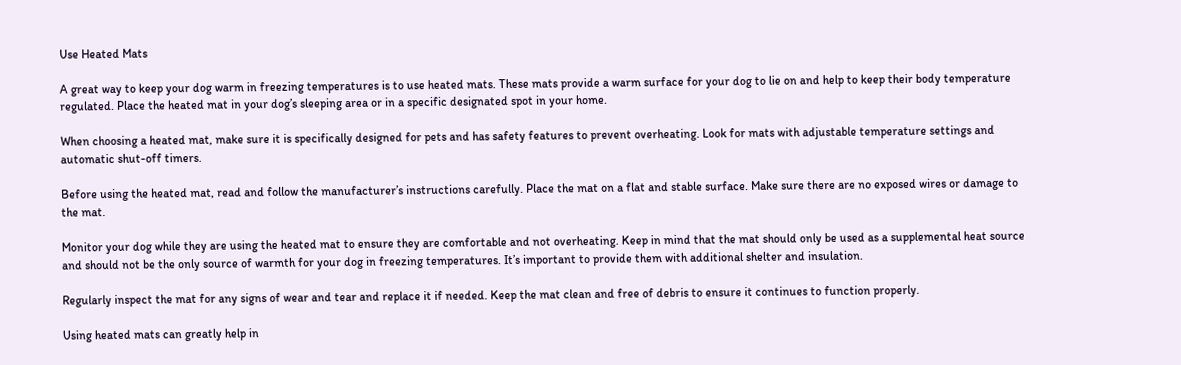Use Heated Mats

A great way to keep your dog warm in freezing temperatures is to use heated mats. These mats provide a warm surface for your dog to lie on and help to keep their body temperature regulated. Place the heated mat in your dog’s sleeping area or in a specific designated spot in your home.

When choosing a heated mat, make sure it is specifically designed for pets and has safety features to prevent overheating. Look for mats with adjustable temperature settings and automatic shut-off timers.

Before using the heated mat, read and follow the manufacturer’s instructions carefully. Place the mat on a flat and stable surface. Make sure there are no exposed wires or damage to the mat.

Monitor your dog while they are using the heated mat to ensure they are comfortable and not overheating. Keep in mind that the mat should only be used as a supplemental heat source and should not be the only source of warmth for your dog in freezing temperatures. It’s important to provide them with additional shelter and insulation.

Regularly inspect the mat for any signs of wear and tear and replace it if needed. Keep the mat clean and free of debris to ensure it continues to function properly.

Using heated mats can greatly help in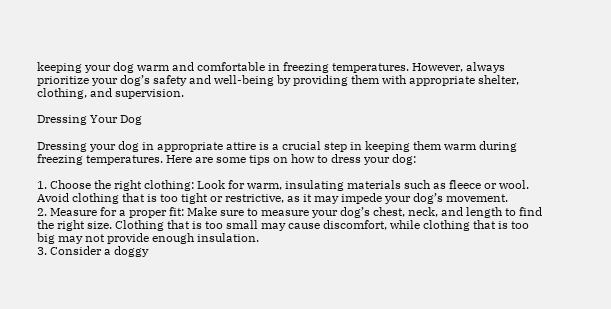keeping your dog warm and comfortable in freezing temperatures. However, always prioritize your dog’s safety and well-being by providing them with appropriate shelter, clothing, and supervision.

Dressing Your Dog

Dressing your dog in appropriate attire is a crucial step in keeping them warm during freezing temperatures. Here are some tips on how to dress your dog:

1. Choose the right clothing: Look for warm, insulating materials such as fleece or wool. Avoid clothing that is too tight or restrictive, as it may impede your dog’s movement.
2. Measure for a proper fit: Make sure to measure your dog’s chest, neck, and length to find the right size. Clothing that is too small may cause discomfort, while clothing that is too big may not provide enough insulation.
3. Consider a doggy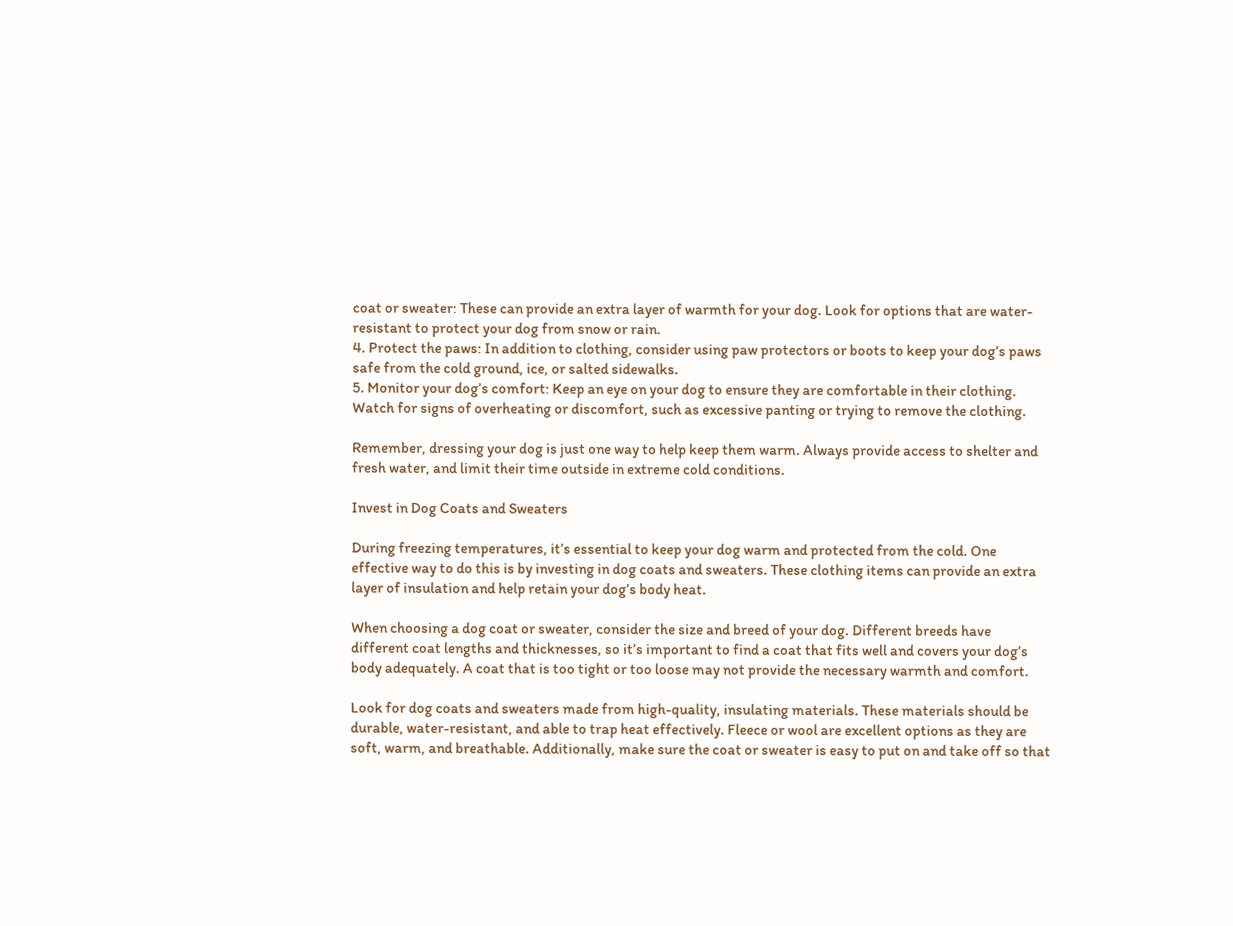coat or sweater: These can provide an extra layer of warmth for your dog. Look for options that are water-resistant to protect your dog from snow or rain.
4. Protect the paws: In addition to clothing, consider using paw protectors or boots to keep your dog’s paws safe from the cold ground, ice, or salted sidewalks.
5. Monitor your dog’s comfort: Keep an eye on your dog to ensure they are comfortable in their clothing. Watch for signs of overheating or discomfort, such as excessive panting or trying to remove the clothing.

Remember, dressing your dog is just one way to help keep them warm. Always provide access to shelter and fresh water, and limit their time outside in extreme cold conditions.

Invest in Dog Coats and Sweaters

During freezing temperatures, it’s essential to keep your dog warm and protected from the cold. One effective way to do this is by investing in dog coats and sweaters. These clothing items can provide an extra layer of insulation and help retain your dog’s body heat.

When choosing a dog coat or sweater, consider the size and breed of your dog. Different breeds have different coat lengths and thicknesses, so it’s important to find a coat that fits well and covers your dog’s body adequately. A coat that is too tight or too loose may not provide the necessary warmth and comfort.

Look for dog coats and sweaters made from high-quality, insulating materials. These materials should be durable, water-resistant, and able to trap heat effectively. Fleece or wool are excellent options as they are soft, warm, and breathable. Additionally, make sure the coat or sweater is easy to put on and take off so that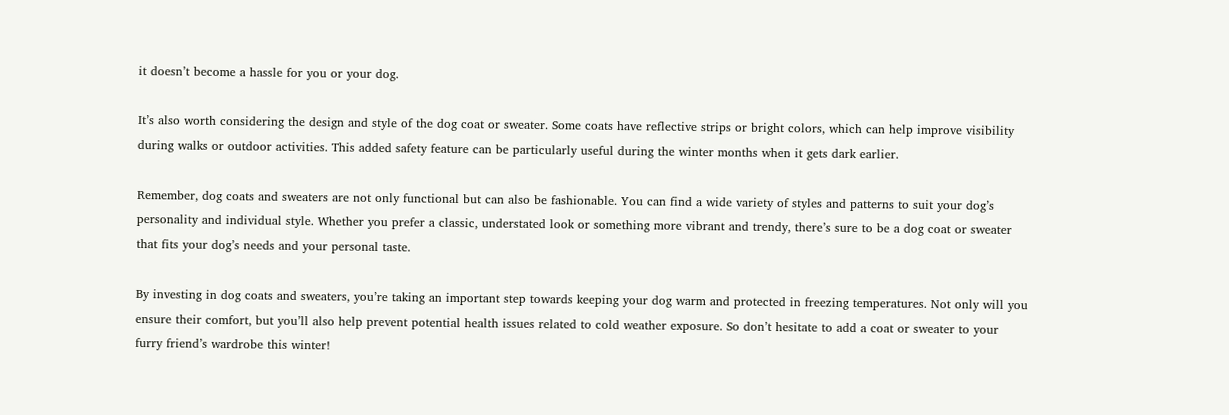it doesn’t become a hassle for you or your dog.

It’s also worth considering the design and style of the dog coat or sweater. Some coats have reflective strips or bright colors, which can help improve visibility during walks or outdoor activities. This added safety feature can be particularly useful during the winter months when it gets dark earlier.

Remember, dog coats and sweaters are not only functional but can also be fashionable. You can find a wide variety of styles and patterns to suit your dog’s personality and individual style. Whether you prefer a classic, understated look or something more vibrant and trendy, there’s sure to be a dog coat or sweater that fits your dog’s needs and your personal taste.

By investing in dog coats and sweaters, you’re taking an important step towards keeping your dog warm and protected in freezing temperatures. Not only will you ensure their comfort, but you’ll also help prevent potential health issues related to cold weather exposure. So don’t hesitate to add a coat or sweater to your furry friend’s wardrobe this winter!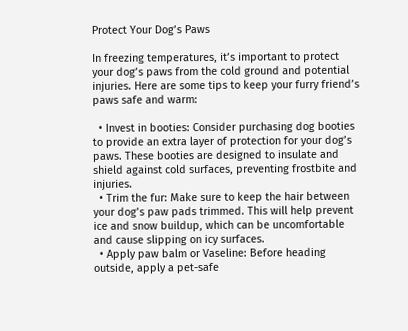Protect Your Dog’s Paws

In freezing temperatures, it’s important to protect your dog’s paws from the cold ground and potential injuries. Here are some tips to keep your furry friend’s paws safe and warm:

  • Invest in booties: Consider purchasing dog booties to provide an extra layer of protection for your dog’s paws. These booties are designed to insulate and shield against cold surfaces, preventing frostbite and injuries.
  • Trim the fur: Make sure to keep the hair between your dog’s paw pads trimmed. This will help prevent ice and snow buildup, which can be uncomfortable and cause slipping on icy surfaces.
  • Apply paw balm or Vaseline: Before heading outside, apply a pet-safe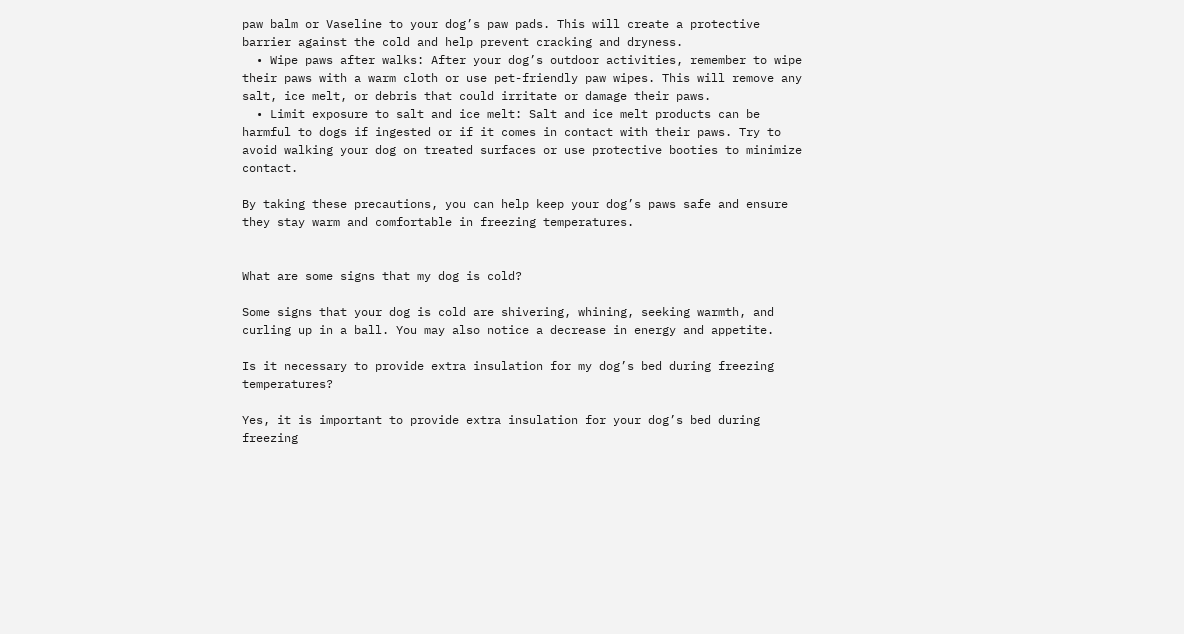paw balm or Vaseline to your dog’s paw pads. This will create a protective barrier against the cold and help prevent cracking and dryness.
  • Wipe paws after walks: After your dog’s outdoor activities, remember to wipe their paws with a warm cloth or use pet-friendly paw wipes. This will remove any salt, ice melt, or debris that could irritate or damage their paws.
  • Limit exposure to salt and ice melt: Salt and ice melt products can be harmful to dogs if ingested or if it comes in contact with their paws. Try to avoid walking your dog on treated surfaces or use protective booties to minimize contact.

By taking these precautions, you can help keep your dog’s paws safe and ensure they stay warm and comfortable in freezing temperatures.


What are some signs that my dog is cold?

Some signs that your dog is cold are shivering, whining, seeking warmth, and curling up in a ball. You may also notice a decrease in energy and appetite.

Is it necessary to provide extra insulation for my dog’s bed during freezing temperatures?

Yes, it is important to provide extra insulation for your dog’s bed during freezing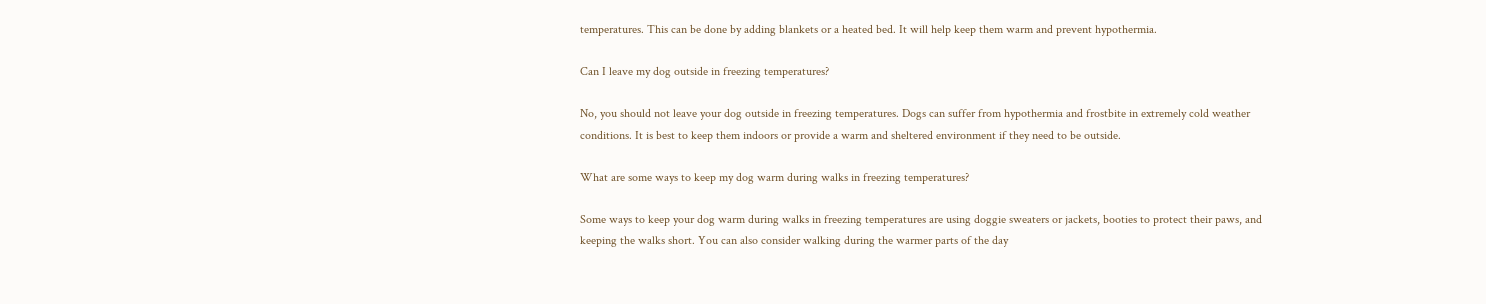temperatures. This can be done by adding blankets or a heated bed. It will help keep them warm and prevent hypothermia.

Can I leave my dog outside in freezing temperatures?

No, you should not leave your dog outside in freezing temperatures. Dogs can suffer from hypothermia and frostbite in extremely cold weather conditions. It is best to keep them indoors or provide a warm and sheltered environment if they need to be outside.

What are some ways to keep my dog warm during walks in freezing temperatures?

Some ways to keep your dog warm during walks in freezing temperatures are using doggie sweaters or jackets, booties to protect their paws, and keeping the walks short. You can also consider walking during the warmer parts of the day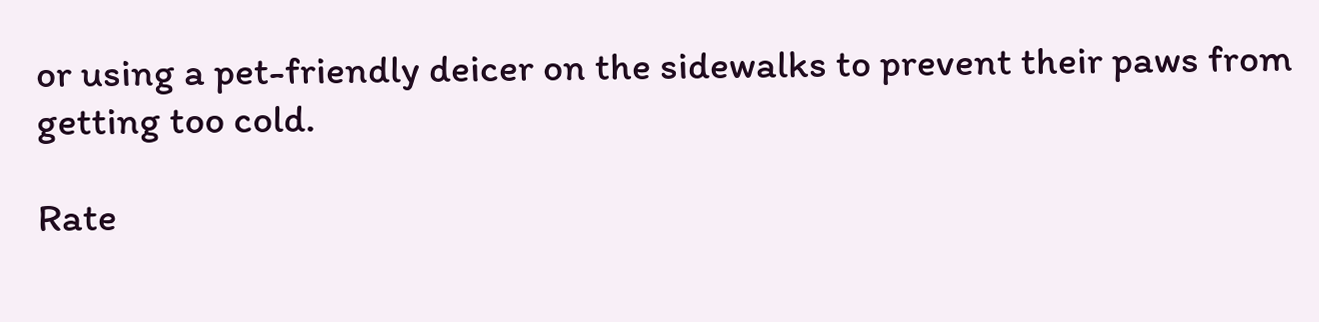or using a pet-friendly deicer on the sidewalks to prevent their paws from getting too cold.

Rate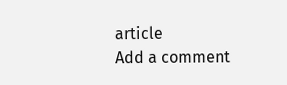article
Add a comment